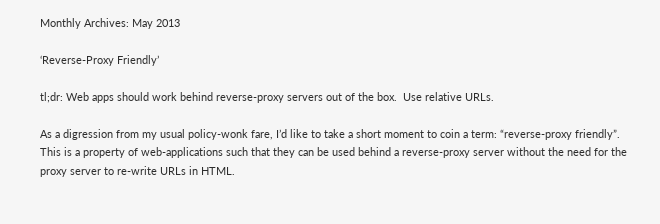Monthly Archives: May 2013

‘Reverse-Proxy Friendly’

tl;dr: Web apps should work behind reverse-proxy servers out of the box.  Use relative URLs.

As a digression from my usual policy-wonk fare, I’d like to take a short moment to coin a term: “reverse-proxy friendly”.  This is a property of web-applications such that they can be used behind a reverse-proxy server without the need for the proxy server to re-write URLs in HTML.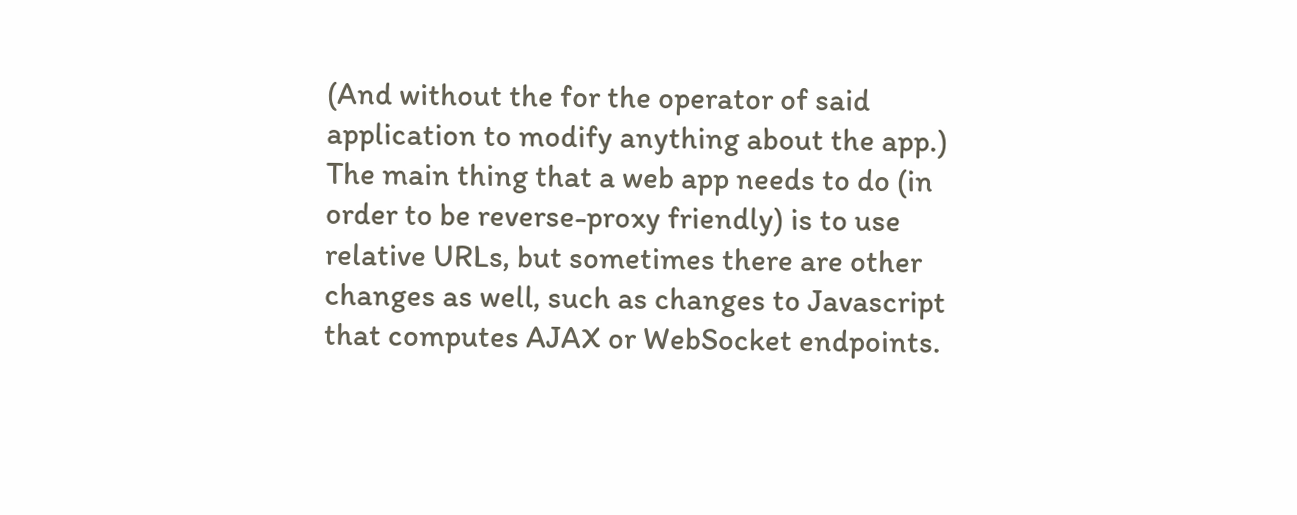(And without the for the operator of said application to modify anything about the app.)  The main thing that a web app needs to do (in order to be reverse-proxy friendly) is to use relative URLs, but sometimes there are other changes as well, such as changes to Javascript that computes AJAX or WebSocket endpoints.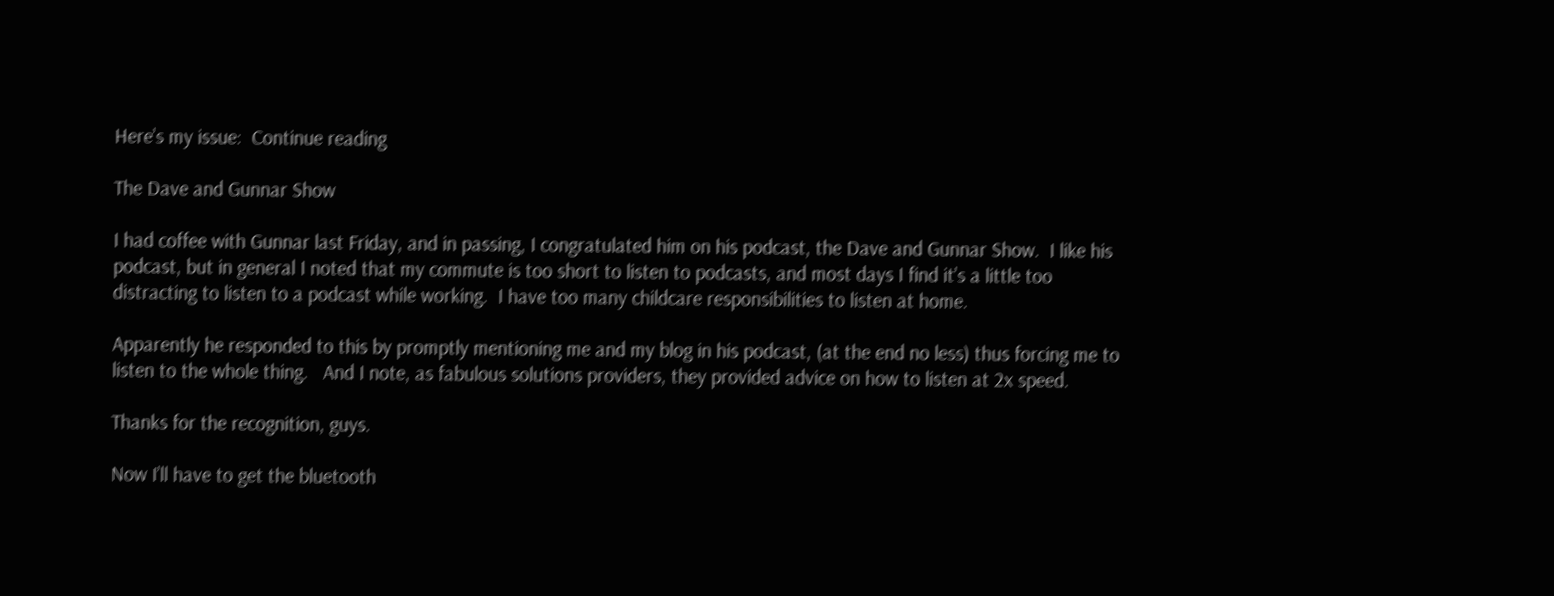Here’s my issue:  Continue reading

The Dave and Gunnar Show

I had coffee with Gunnar last Friday, and in passing, I congratulated him on his podcast, the Dave and Gunnar Show.  I like his podcast, but in general I noted that my commute is too short to listen to podcasts, and most days I find it’s a little too distracting to listen to a podcast while working.  I have too many childcare responsibilities to listen at home.

Apparently he responded to this by promptly mentioning me and my blog in his podcast, (at the end no less) thus forcing me to listen to the whole thing.   And I note, as fabulous solutions providers, they provided advice on how to listen at 2x speed.

Thanks for the recognition, guys.

Now I’ll have to get the bluetooth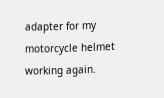adapter for my motorcycle helmet working again.